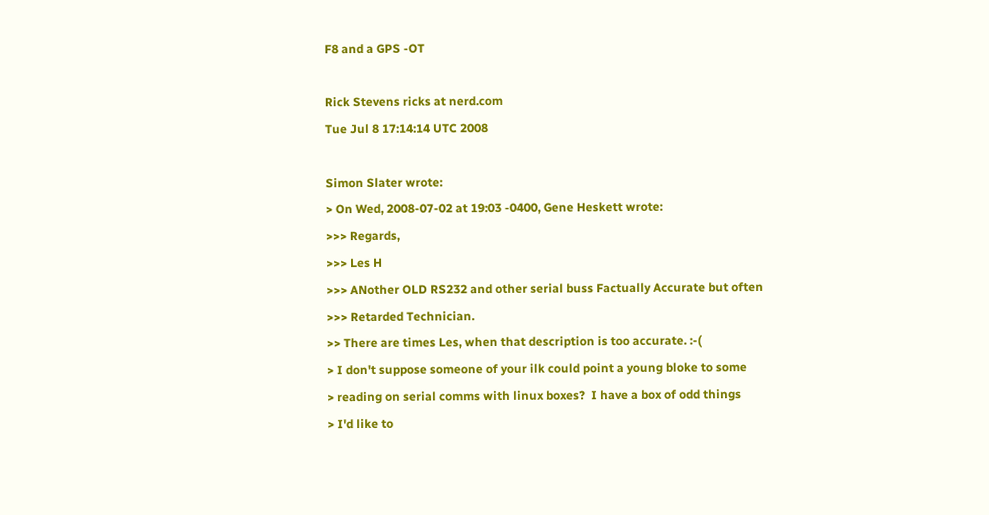F8 and a GPS -OT

Rick Stevens ricks at nerd.com
Tue Jul 8 17:14:14 UTC 2008

Simon Slater wrote:
> On Wed, 2008-07-02 at 19:03 -0400, Gene Heskett wrote:
>>> Regards,
>>> Les H
>>> ANother OLD RS232 and other serial buss Factually Accurate but often
>>> Retarded Technician.
>> There are times Les, when that description is too accurate. :-(
> I don't suppose someone of your ilk could point a young bloke to some
> reading on serial comms with linux boxes?  I have a box of odd things
> I'd like to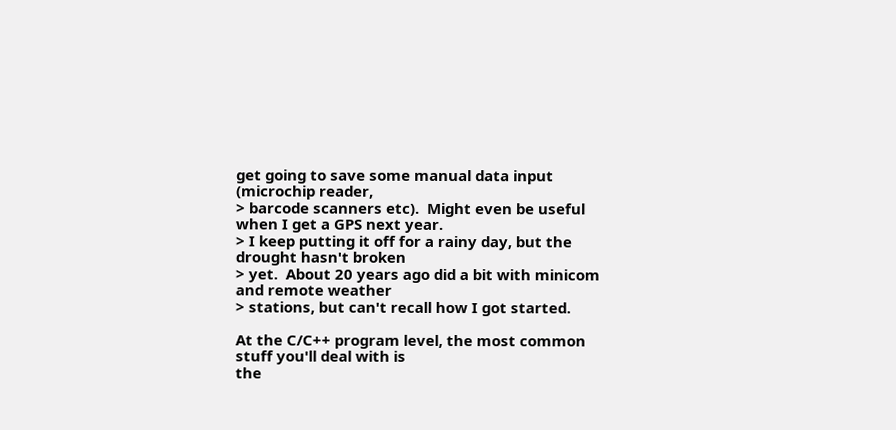get going to save some manual data input (microchip reader,
> barcode scanners etc).  Might even be useful when I get a GPS next year.
> I keep putting it off for a rainy day, but the drought hasn't broken
> yet.  About 20 years ago did a bit with minicom and remote weather
> stations, but can't recall how I got started.

At the C/C++ program level, the most common stuff you'll deal with is
the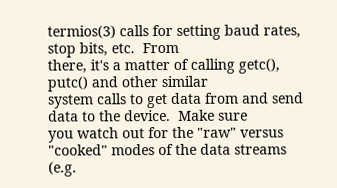termios(3) calls for setting baud rates, stop bits, etc.  From
there, it's a matter of calling getc(), putc() and other similar
system calls to get data from and send data to the device.  Make sure
you watch out for the "raw" versus "cooked" modes of the data streams
(e.g.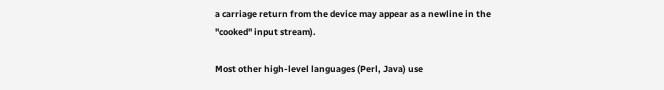a carriage return from the device may appear as a newline in the
"cooked" input stream).

Most other high-level languages (Perl, Java) use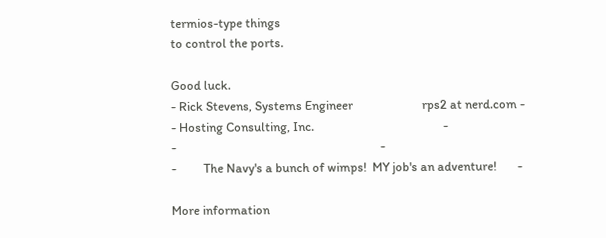termios-type things
to control the ports.

Good luck.
- Rick Stevens, Systems Engineer                       rps2 at nerd.com -
- Hosting Consulting, Inc.                                           -
-                                                                    -
-         The Navy's a bunch of wimps!  MY job's an adventure!       -

More information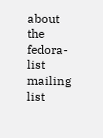about the fedora-list mailing list